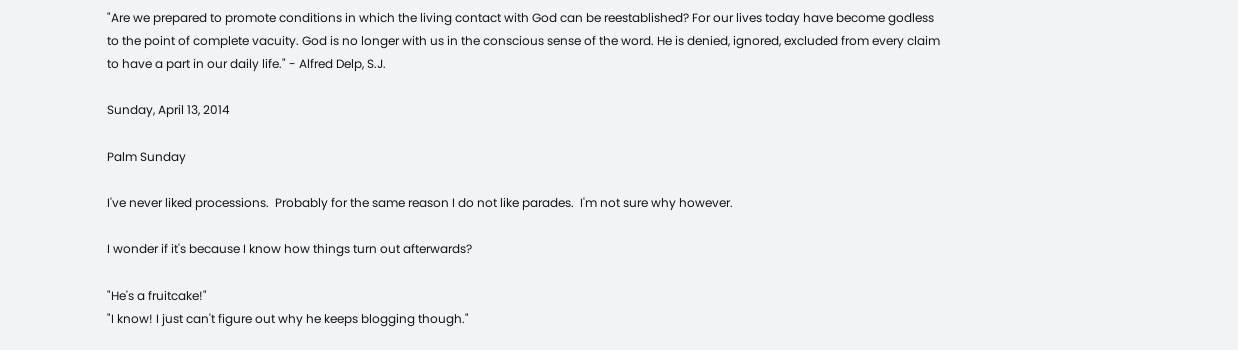"Are we prepared to promote conditions in which the living contact with God can be reestablished? For our lives today have become godless to the point of complete vacuity. God is no longer with us in the conscious sense of the word. He is denied, ignored, excluded from every claim to have a part in our daily life." - Alfred Delp, S.J.

Sunday, April 13, 2014

Palm Sunday

I've never liked processions.  Probably for the same reason I do not like parades.  I'm not sure why however.

I wonder if it's because I know how things turn out afterwards?

"He's a fruitcake!"
"I know! I just can't figure out why he keeps blogging though."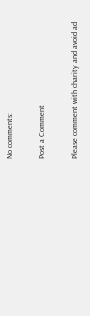No comments:

Post a Comment

Please comment with charity and avoid ad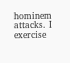hominem attacks. I exercise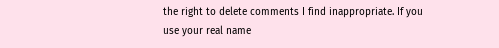the right to delete comments I find inappropriate. If you use your real name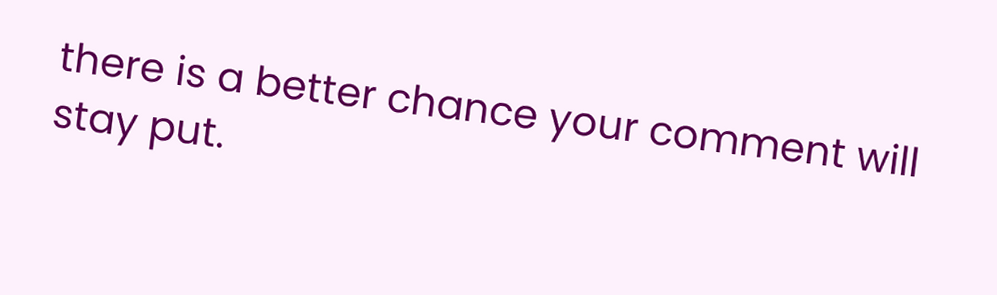there is a better chance your comment will stay put.